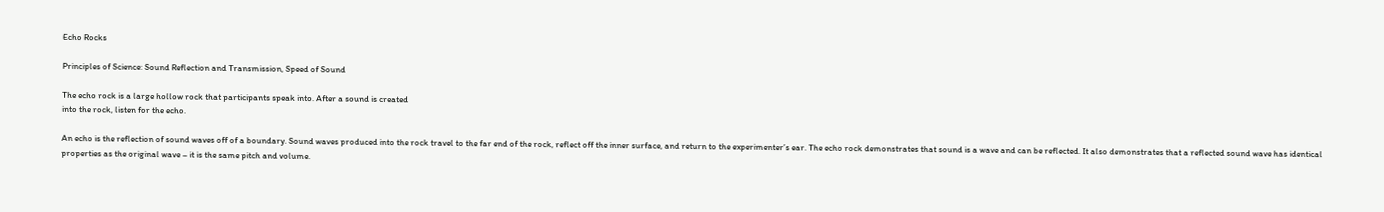Echo Rocks

Principles of Science: Sound Reflection and Transmission, Speed of Sound

The echo rock is a large hollow rock that participants speak into. After a sound is created
into the rock, listen for the echo.

An echo is the reflection of sound waves off of a boundary. Sound waves produced into the rock travel to the far end of the rock, reflect off the inner surface, and return to the experimenter’s ear. The echo rock demonstrates that sound is a wave and can be reflected. It also demonstrates that a reflected sound wave has identical properties as the original wave – it is the same pitch and volume.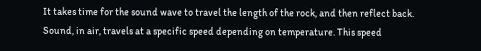It takes time for the sound wave to travel the length of the rock, and then reflect back. Sound, in air, travels at a specific speed depending on temperature. This speed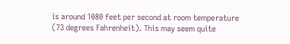is around 1080 feet per second at room temperature (73 degrees Fahrenheit). This may seem quite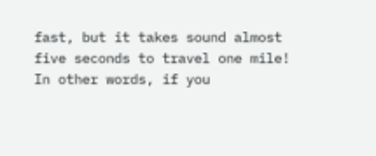fast, but it takes sound almost five seconds to travel one mile! In other words, if you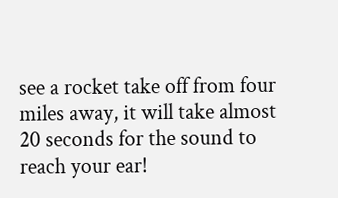see a rocket take off from four miles away, it will take almost 20 seconds for the sound to reach your ear!